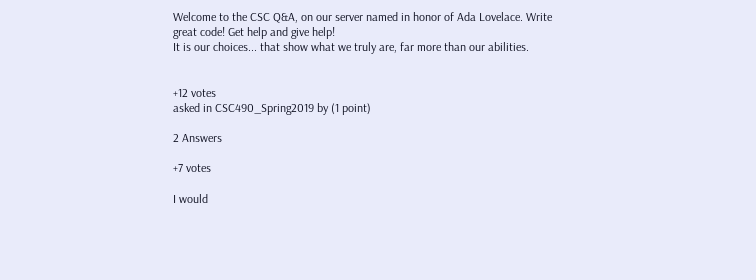Welcome to the CSC Q&A, on our server named in honor of Ada Lovelace. Write great code! Get help and give help!
It is our choices... that show what we truly are, far more than our abilities.


+12 votes
asked in CSC490_Spring2019 by (1 point)

2 Answers

+7 votes

I would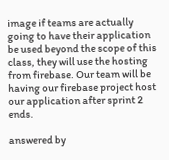image if teams are actually going to have their application be used beyond the scope of this class, they will use the hosting from firebase. Our team will be having our firebase project host our application after sprint 2 ends.

answered by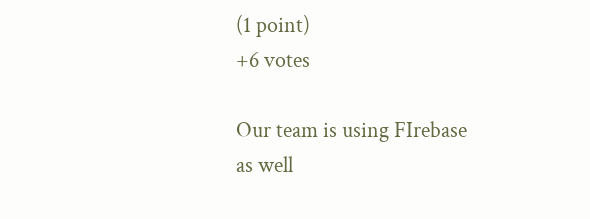(1 point)
+6 votes

Our team is using FIrebase as well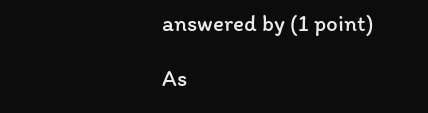answered by (1 point)

As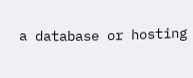a database or hosting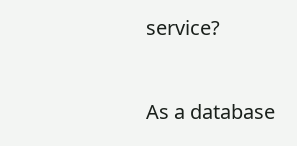service?


As a database